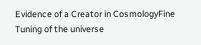Evidence of a Creator in CosmologyFine Tuning of the universe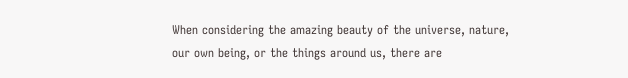When considering the amazing beauty of the universe, nature, our own being, or the things around us, there are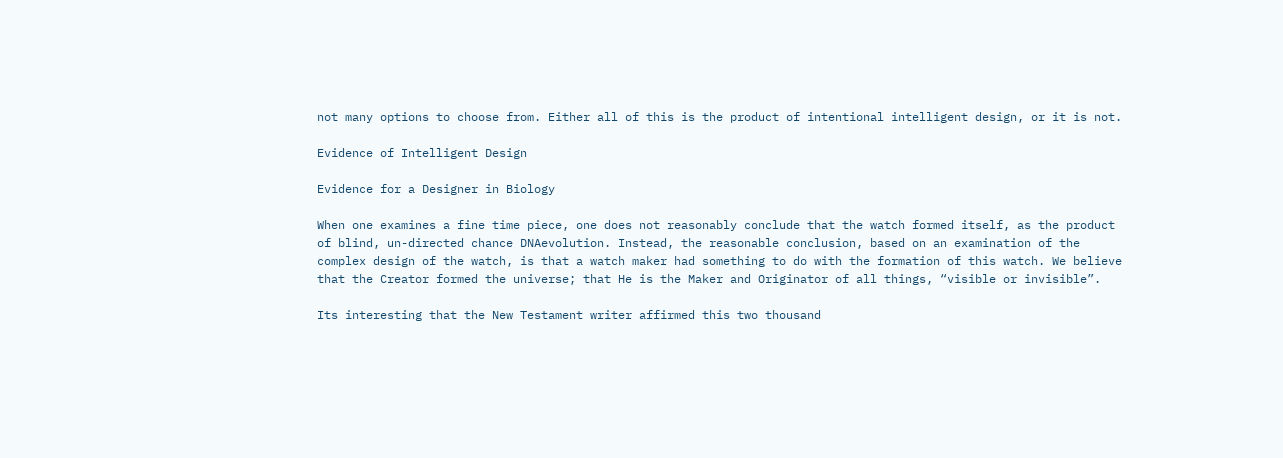not many options to choose from. Either all of this is the product of intentional intelligent design, or it is not.

Evidence of Intelligent Design

Evidence for a Designer in Biology

When one examines a fine time piece, one does not reasonably conclude that the watch formed itself, as the product of blind, un-directed chance DNAevolution. Instead, the reasonable conclusion, based on an examination of the complex design of the watch, is that a watch maker had something to do with the formation of this watch. We believe that the Creator formed the universe; that He is the Maker and Originator of all things, “visible or invisible”.

Its interesting that the New Testament writer affirmed this two thousand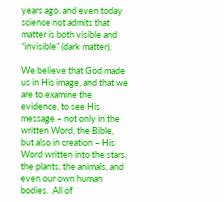years ago, and even today science not admits that matter is both visible and “invisible” (dark matter).

We believe that God made us in His image, and that we are to examine the evidence, to see His message – not only in the written Word, the Bible, but also in creation – His Word written into the stars, the plants, the animals, and even our own human bodies.  All of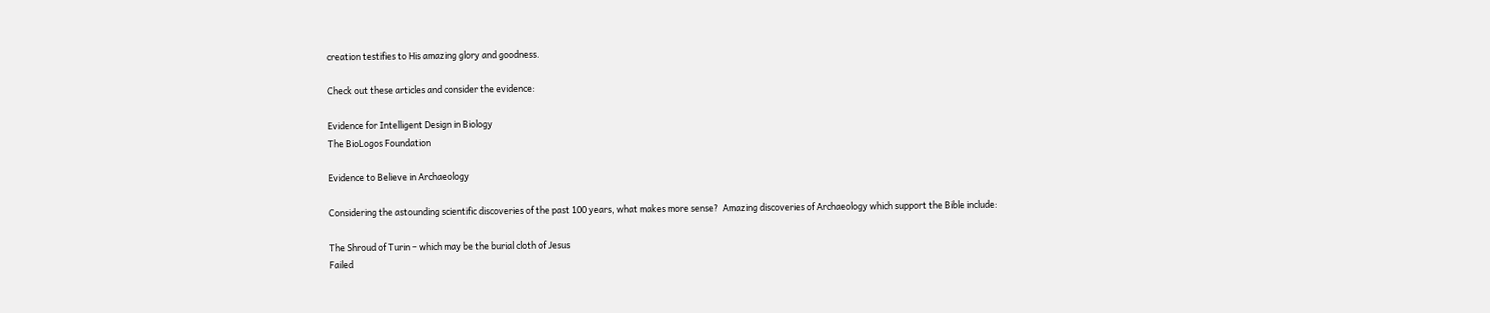creation testifies to His amazing glory and goodness.

Check out these articles and consider the evidence:

Evidence for Intelligent Design in Biology
The BioLogos Foundation

Evidence to Believe in Archaeology

Considering the astounding scientific discoveries of the past 100 years, what makes more sense?  Amazing discoveries of Archaeology which support the Bible include:

The Shroud of Turin – which may be the burial cloth of Jesus
Failed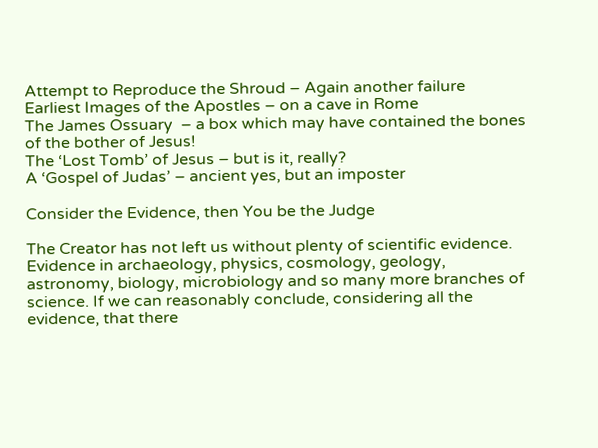Attempt to Reproduce the Shroud – Again another failure
Earliest Images of the Apostles – on a cave in Rome
The James Ossuary  – a box which may have contained the bones of the bother of Jesus!
The ‘Lost Tomb’ of Jesus – but is it, really?
A ‘Gospel of Judas’ – ancient yes, but an imposter

Consider the Evidence, then You be the Judge

The Creator has not left us without plenty of scientific evidence.  Evidence in archaeology, physics, cosmology, geology, astronomy, biology, microbiology and so many more branches of science. If we can reasonably conclude, considering all the evidence, that there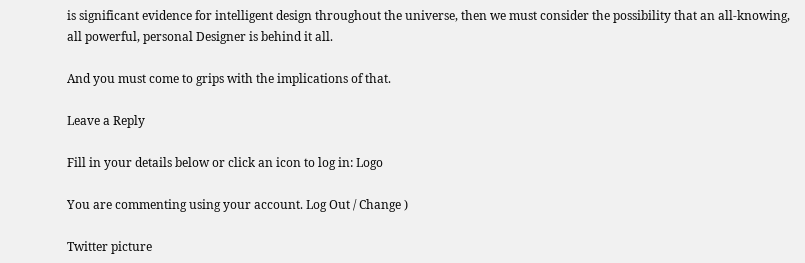is significant evidence for intelligent design throughout the universe, then we must consider the possibility that an all-knowing, all powerful, personal Designer is behind it all.

And you must come to grips with the implications of that.

Leave a Reply

Fill in your details below or click an icon to log in: Logo

You are commenting using your account. Log Out / Change )

Twitter picture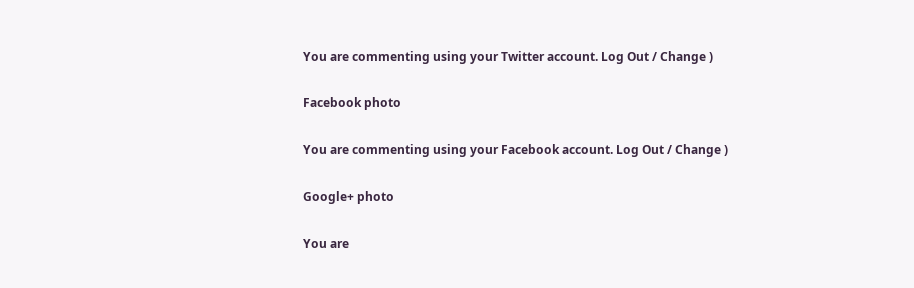You are commenting using your Twitter account. Log Out / Change )

Facebook photo

You are commenting using your Facebook account. Log Out / Change )

Google+ photo

You are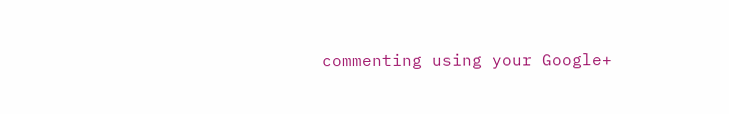commenting using your Google+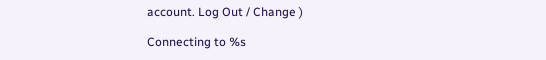account. Log Out / Change )

Connecting to %s